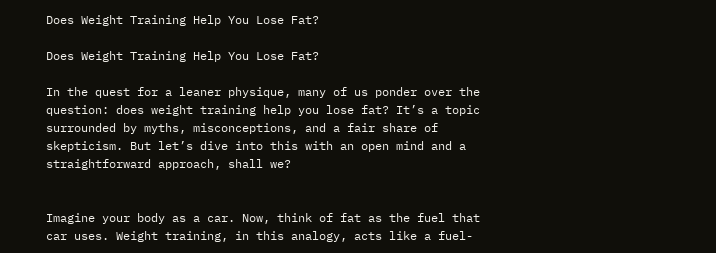Does Weight Training Help You Lose Fat?

Does Weight Training Help You Lose Fat?

In the quest for a leaner physique, many of us ponder over the question: does weight training help you lose fat? It’s a topic surrounded by myths, misconceptions, and a fair share of skepticism. But let’s dive into this with an open mind and a straightforward approach, shall we?


Imagine your body as a car. Now, think of fat as the fuel that car uses. Weight training, in this analogy, acts like a fuel-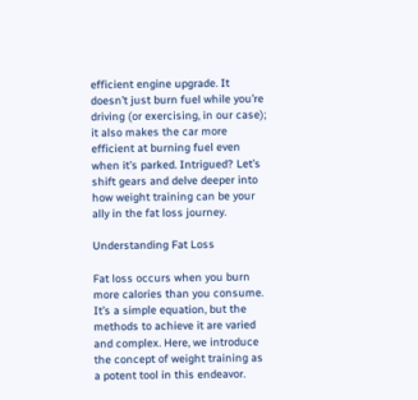efficient engine upgrade. It doesn’t just burn fuel while you’re driving (or exercising, in our case); it also makes the car more efficient at burning fuel even when it’s parked. Intrigued? Let’s shift gears and delve deeper into how weight training can be your ally in the fat loss journey.

Understanding Fat Loss

Fat loss occurs when you burn more calories than you consume. It’s a simple equation, but the methods to achieve it are varied and complex. Here, we introduce the concept of weight training as a potent tool in this endeavor.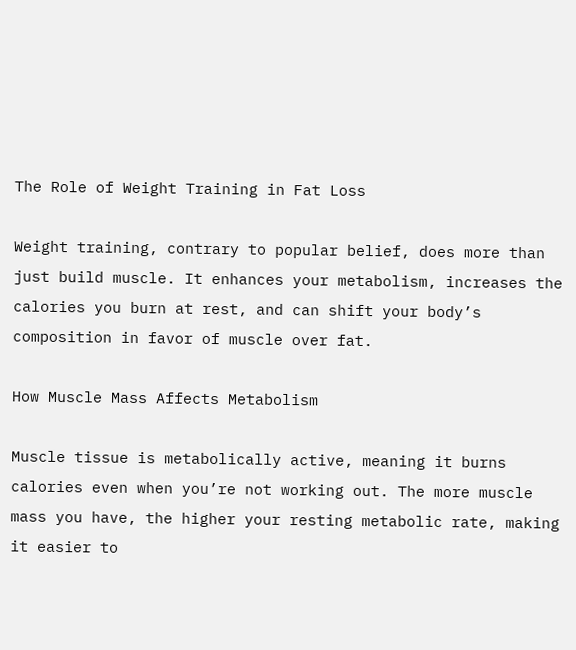The Role of Weight Training in Fat Loss

Weight training, contrary to popular belief, does more than just build muscle. It enhances your metabolism, increases the calories you burn at rest, and can shift your body’s composition in favor of muscle over fat.

How Muscle Mass Affects Metabolism

Muscle tissue is metabolically active, meaning it burns calories even when you’re not working out. The more muscle mass you have, the higher your resting metabolic rate, making it easier to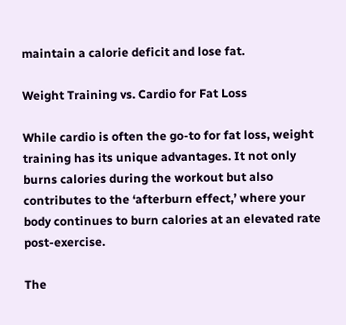maintain a calorie deficit and lose fat.

Weight Training vs. Cardio for Fat Loss

While cardio is often the go-to for fat loss, weight training has its unique advantages. It not only burns calories during the workout but also contributes to the ‘afterburn effect,’ where your body continues to burn calories at an elevated rate post-exercise.

The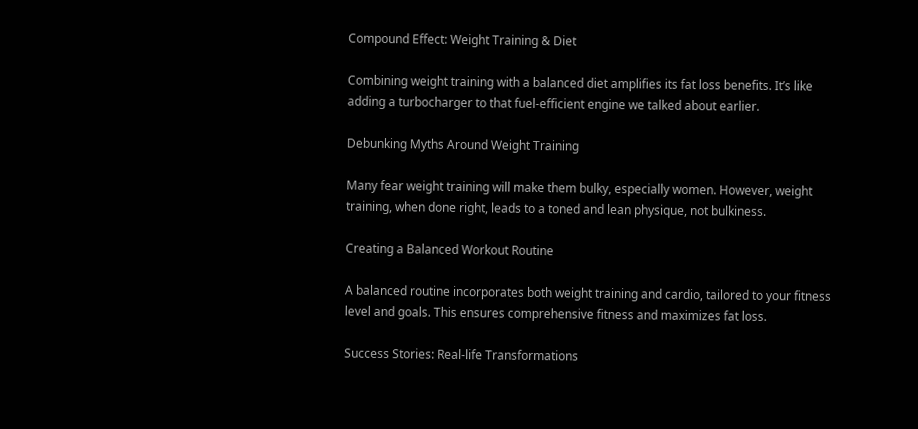Compound Effect: Weight Training & Diet

Combining weight training with a balanced diet amplifies its fat loss benefits. It’s like adding a turbocharger to that fuel-efficient engine we talked about earlier.

Debunking Myths Around Weight Training

Many fear weight training will make them bulky, especially women. However, weight training, when done right, leads to a toned and lean physique, not bulkiness.

Creating a Balanced Workout Routine

A balanced routine incorporates both weight training and cardio, tailored to your fitness level and goals. This ensures comprehensive fitness and maximizes fat loss.

Success Stories: Real-life Transformations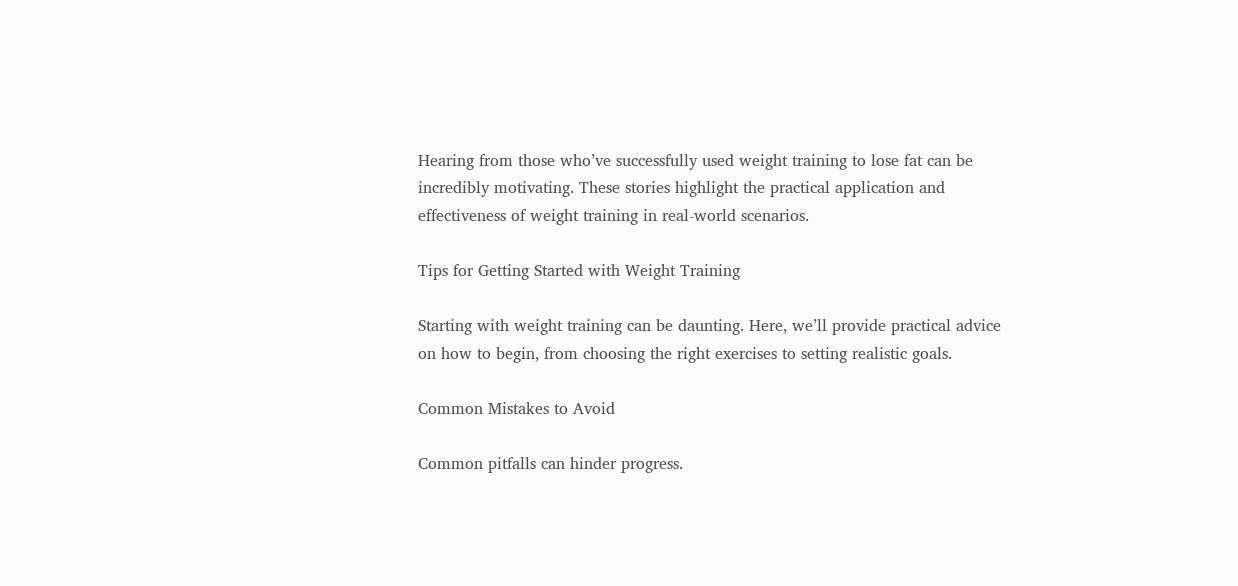Hearing from those who’ve successfully used weight training to lose fat can be incredibly motivating. These stories highlight the practical application and effectiveness of weight training in real-world scenarios.

Tips for Getting Started with Weight Training

Starting with weight training can be daunting. Here, we’ll provide practical advice on how to begin, from choosing the right exercises to setting realistic goals.

Common Mistakes to Avoid

Common pitfalls can hinder progress.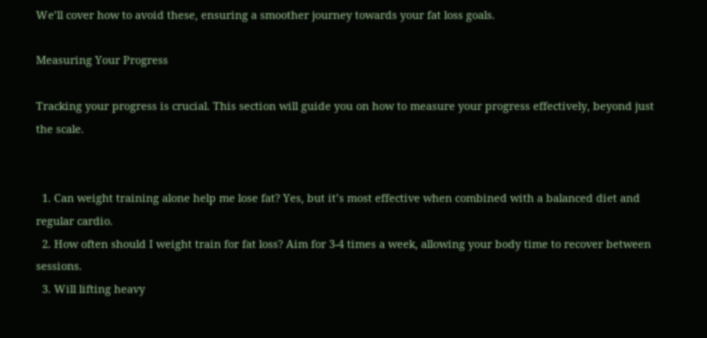We’ll cover how to avoid these, ensuring a smoother journey towards your fat loss goals.

Measuring Your Progress

Tracking your progress is crucial. This section will guide you on how to measure your progress effectively, beyond just the scale.


  1. Can weight training alone help me lose fat? Yes, but it’s most effective when combined with a balanced diet and regular cardio.
  2. How often should I weight train for fat loss? Aim for 3-4 times a week, allowing your body time to recover between sessions.
  3. Will lifting heavy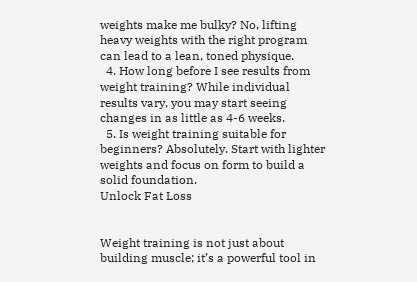weights make me bulky? No, lifting heavy weights with the right program can lead to a lean, toned physique.
  4. How long before I see results from weight training? While individual results vary, you may start seeing changes in as little as 4-6 weeks.
  5. Is weight training suitable for beginners? Absolutely. Start with lighter weights and focus on form to build a solid foundation.
Unlock Fat Loss


Weight training is not just about building muscle; it’s a powerful tool in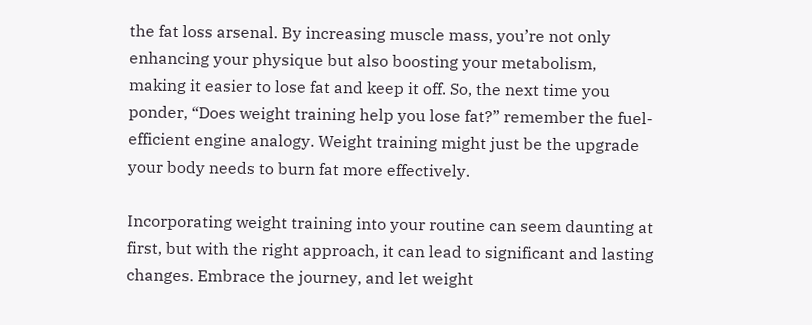the fat loss arsenal. By increasing muscle mass, you’re not only enhancing your physique but also boosting your metabolism, making it easier to lose fat and keep it off. So, the next time you ponder, “Does weight training help you lose fat?” remember the fuel-efficient engine analogy. Weight training might just be the upgrade your body needs to burn fat more effectively.

Incorporating weight training into your routine can seem daunting at first, but with the right approach, it can lead to significant and lasting changes. Embrace the journey, and let weight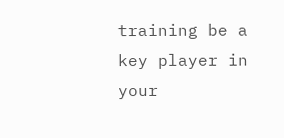training be a key player in your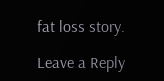fat loss story.

Leave a Reply